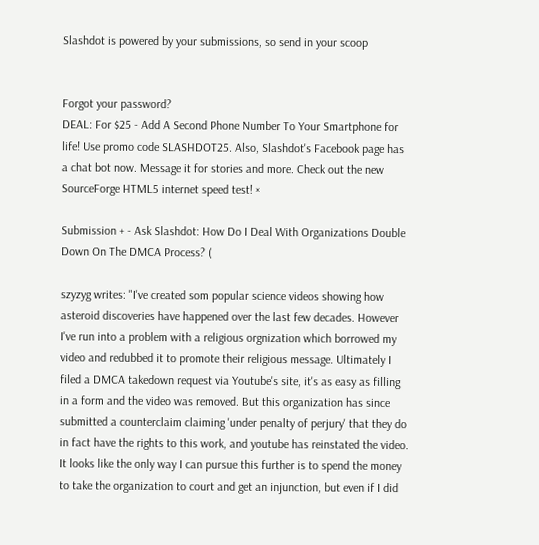Slashdot is powered by your submissions, so send in your scoop


Forgot your password?
DEAL: For $25 - Add A Second Phone Number To Your Smartphone for life! Use promo code SLASHDOT25. Also, Slashdot's Facebook page has a chat bot now. Message it for stories and more. Check out the new SourceForge HTML5 internet speed test! ×

Submission + - Ask Slashdot: How Do I Deal With Organizations Double Down On The DMCA Process? (

szyzyg writes: "I've created som popular science videos showing how asteroid discoveries have happened over the last few decades. However I've run into a problem with a religious orgnization which borrowed my video and redubbed it to promote their religious message. Ultimately I filed a DMCA takedown request via Youtube's site, it's as easy as filling in a form and the video was removed. But this organization has since submitted a counterclaim claiming 'under penalty of perjury' that they do in fact have the rights to this work, and youtube has reinstated the video. It looks like the only way I can pursue this further is to spend the money to take the organization to court and get an injunction, but even if I did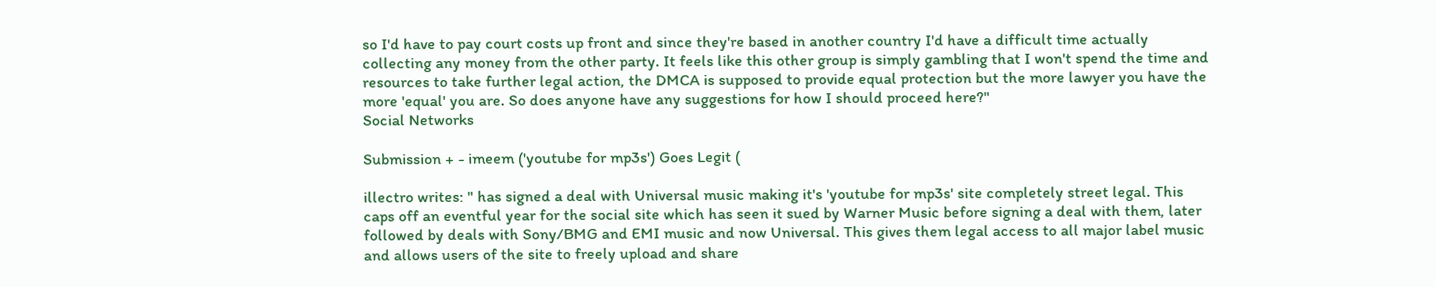so I'd have to pay court costs up front and since they're based in another country I'd have a difficult time actually collecting any money from the other party. It feels like this other group is simply gambling that I won't spend the time and resources to take further legal action, the DMCA is supposed to provide equal protection but the more lawyer you have the more 'equal' you are. So does anyone have any suggestions for how I should proceed here?"
Social Networks

Submission + - imeem ('youtube for mp3s') Goes Legit (

illectro writes: " has signed a deal with Universal music making it's 'youtube for mp3s' site completely street legal. This caps off an eventful year for the social site which has seen it sued by Warner Music before signing a deal with them, later followed by deals with Sony/BMG and EMI music and now Universal. This gives them legal access to all major label music and allows users of the site to freely upload and share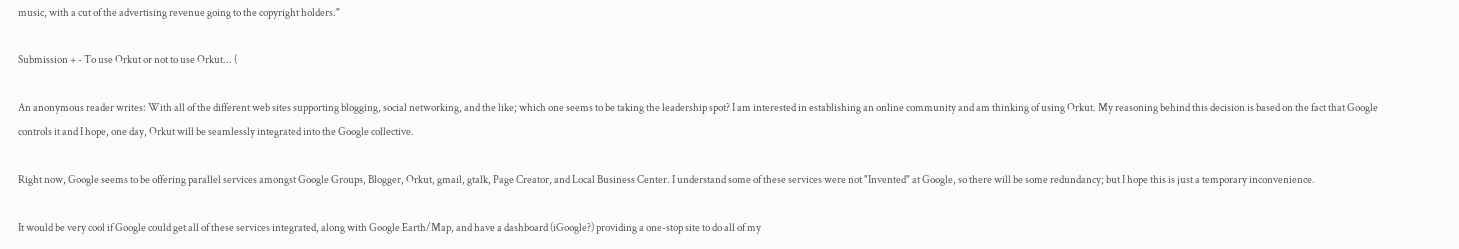music, with a cut of the advertising revenue going to the copyright holders."

Submission + - To use Orkut or not to use Orkut... (

An anonymous reader writes: With all of the different web sites supporting blogging, social networking, and the like; which one seems to be taking the leadership spot? I am interested in establishing an online community and am thinking of using Orkut. My reasoning behind this decision is based on the fact that Google controls it and I hope, one day, Orkut will be seamlessly integrated into the Google collective.

Right now, Google seems to be offering parallel services amongst Google Groups, Blogger, Orkut, gmail, gtalk, Page Creator, and Local Business Center. I understand some of these services were not "Invented" at Google, so there will be some redundancy; but I hope this is just a temporary inconvenience.

It would be very cool if Google could get all of these services integrated, along with Google Earth/Map, and have a dashboard (iGoogle?) providing a one-stop site to do all of my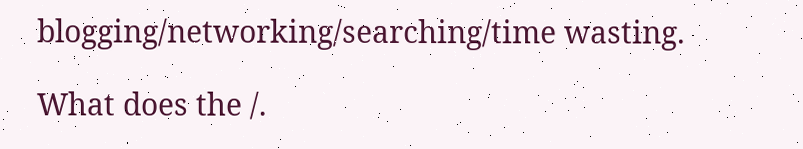blogging/networking/searching/time wasting.

What does the /.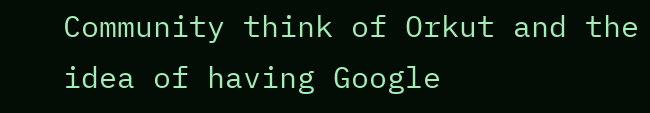Community think of Orkut and the idea of having Google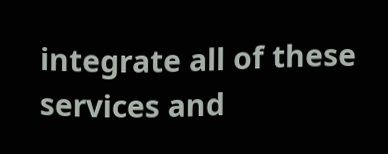integrate all of these services and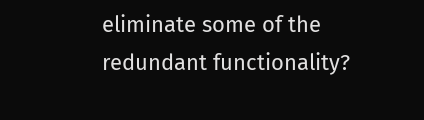eliminate some of the redundant functionality?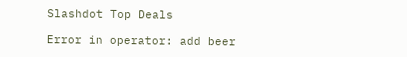Slashdot Top Deals

Error in operator: add beer